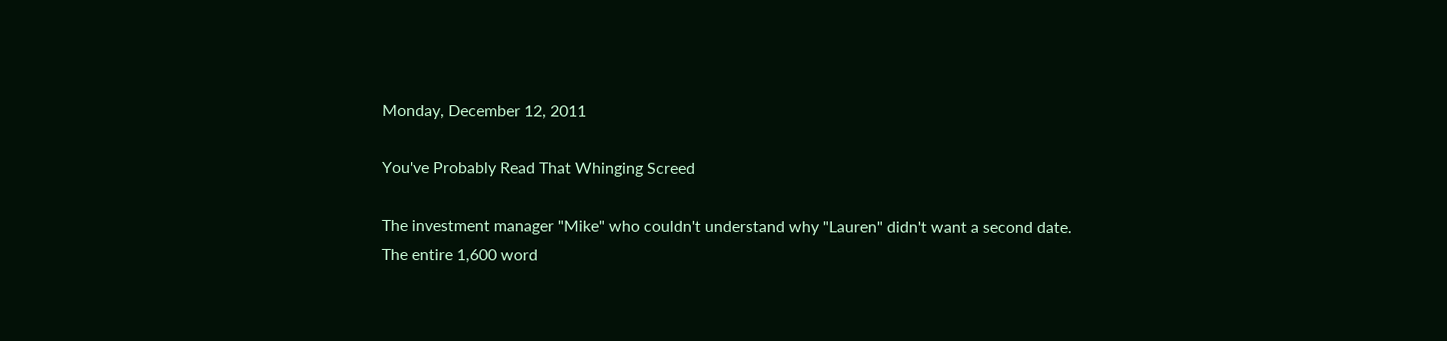Monday, December 12, 2011

You've Probably Read That Whinging Screed

The investment manager "Mike" who couldn't understand why "Lauren" didn't want a second date.
The entire 1,600 word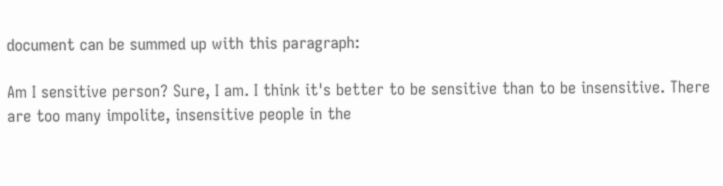document can be summed up with this paragraph:

Am I sensitive person? Sure, I am. I think it's better to be sensitive than to be insensitive. There are too many impolite, insensitive people in the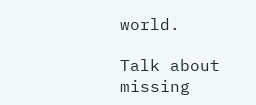world.

Talk about missing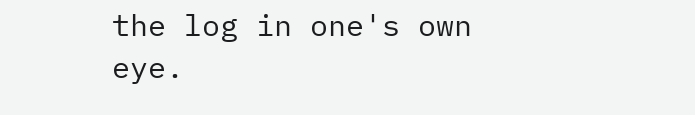the log in one's own eye.